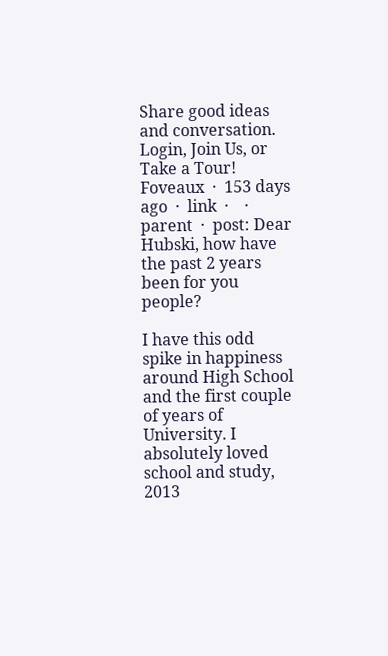Share good ideas and conversation.   Login, Join Us, or Take a Tour!
Foveaux  ·  153 days ago  ·  link  ·    ·  parent  ·  post: Dear Hubski, how have the past 2 years been for you people?

I have this odd spike in happiness around High School and the first couple of years of University. I absolutely loved school and study, 2013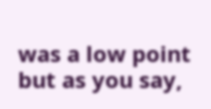was a low point but as you say,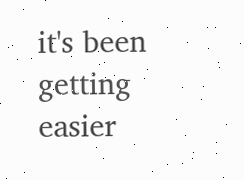it's been getting easier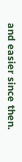and easier since then.